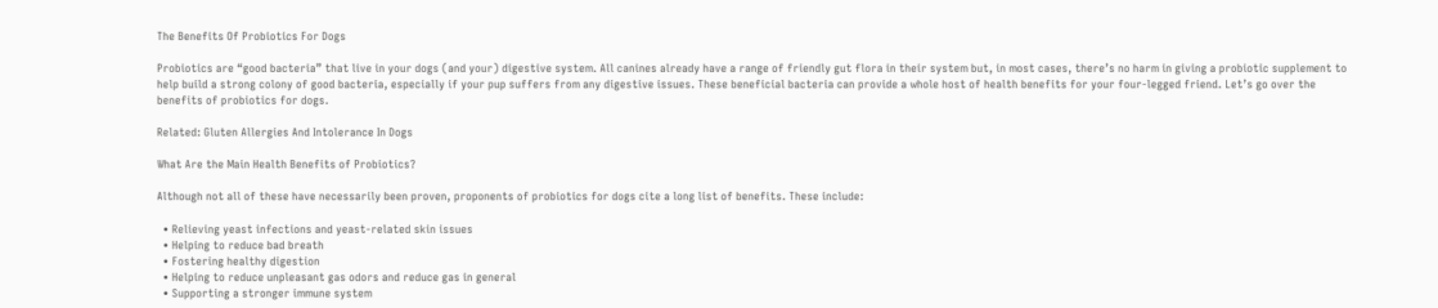The Benefits Of Probiotics For Dogs

Probiotics are “good bacteria” that live in your dogs (and your) digestive system. All canines already have a range of friendly gut flora in their system but, in most cases, there’s no harm in giving a probiotic supplement to help build a strong colony of good bacteria, especially if your pup suffers from any digestive issues. These beneficial bacteria can provide a whole host of health benefits for your four-legged friend. Let’s go over the benefits of probiotics for dogs.

Related: Gluten Allergies And Intolerance In Dogs

What Are the Main Health Benefits of Probiotics?

Although not all of these have necessarily been proven, proponents of probiotics for dogs cite a long list of benefits. These include:

  • Relieving yeast infections and yeast-related skin issues
  • Helping to reduce bad breath
  • Fostering healthy digestion
  • Helping to reduce unpleasant gas odors and reduce gas in general
  • Supporting a stronger immune system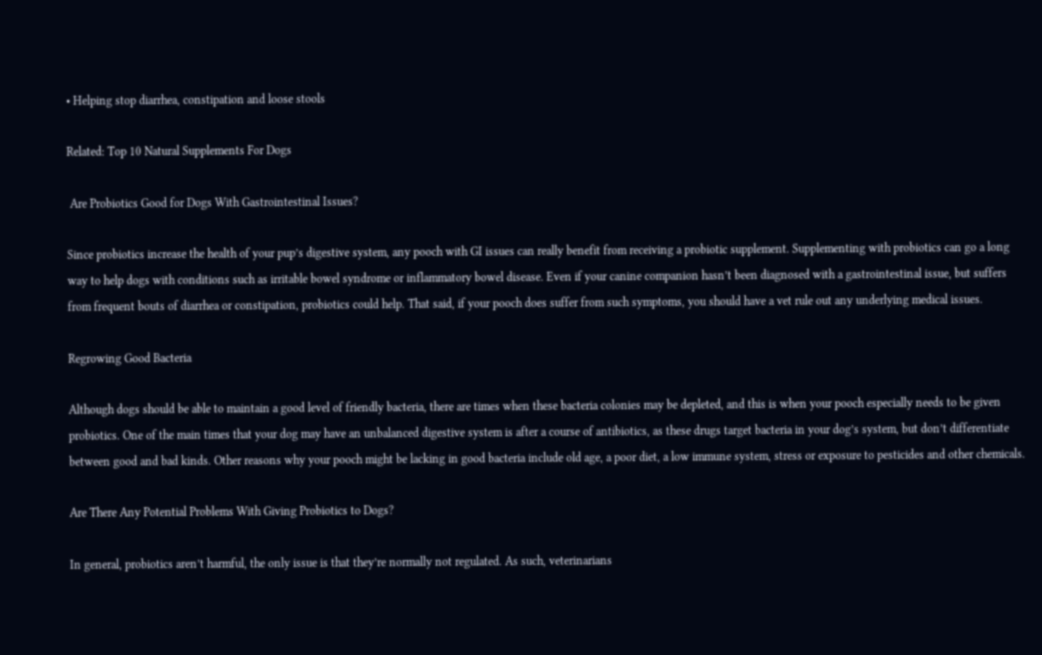• Helping stop diarrhea, constipation and loose stools

Related: Top 10 Natural Supplements For Dogs

 Are Probiotics Good for Dogs With Gastrointestinal Issues?

Since probiotics increase the health of your pup’s digestive system, any pooch with GI issues can really benefit from receiving a probiotic supplement. Supplementing with probiotics can go a long way to help dogs with conditions such as irritable bowel syndrome or inflammatory bowel disease. Even if your canine companion hasn’t been diagnosed with a gastrointestinal issue, but suffers from frequent bouts of diarrhea or constipation, probiotics could help. That said, if your pooch does suffer from such symptoms, you should have a vet rule out any underlying medical issues.

Regrowing Good Bacteria

Although dogs should be able to maintain a good level of friendly bacteria, there are times when these bacteria colonies may be depleted, and this is when your pooch especially needs to be given probiotics. One of the main times that your dog may have an unbalanced digestive system is after a course of antibiotics, as these drugs target bacteria in your dog’s system, but don’t differentiate between good and bad kinds. Other reasons why your pooch might be lacking in good bacteria include old age, a poor diet, a low immune system, stress or exposure to pesticides and other chemicals.

Are There Any Potential Problems With Giving Probiotics to Dogs?

In general, probiotics aren’t harmful, the only issue is that they’re normally not regulated. As such, veterinarians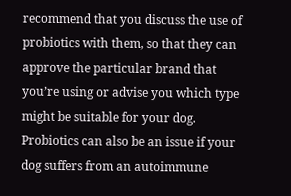recommend that you discuss the use of probiotics with them, so that they can approve the particular brand that you’re using or advise you which type might be suitable for your dog. Probiotics can also be an issue if your dog suffers from an autoimmune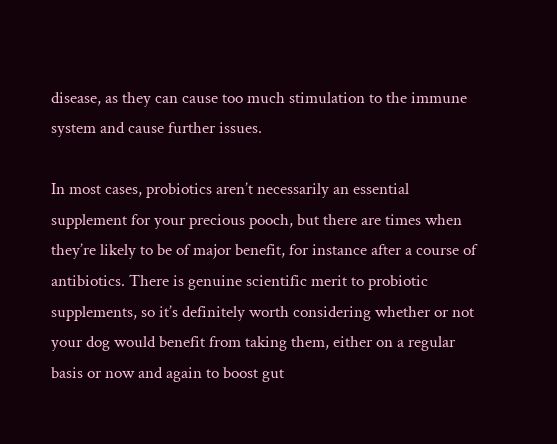disease, as they can cause too much stimulation to the immune system and cause further issues.

In most cases, probiotics aren’t necessarily an essential supplement for your precious pooch, but there are times when they’re likely to be of major benefit, for instance after a course of antibiotics. There is genuine scientific merit to probiotic supplements, so it’s definitely worth considering whether or not your dog would benefit from taking them, either on a regular basis or now and again to boost gut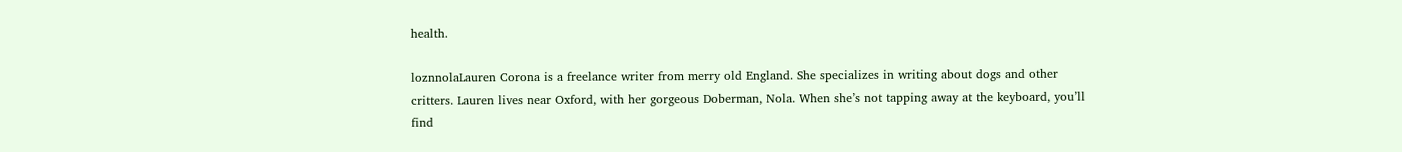health.

loznnolaLauren Corona is a freelance writer from merry old England. She specializes in writing about dogs and other critters. Lauren lives near Oxford, with her gorgeous Doberman, Nola. When she’s not tapping away at the keyboard, you’ll find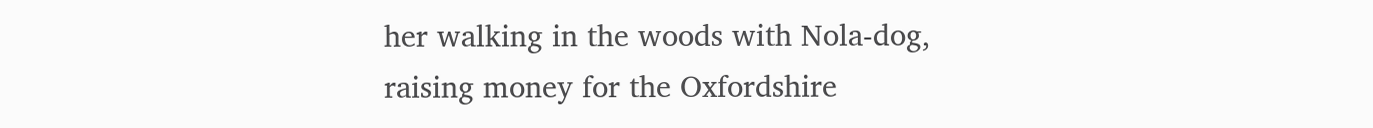her walking in the woods with Nola-dog, raising money for the Oxfordshire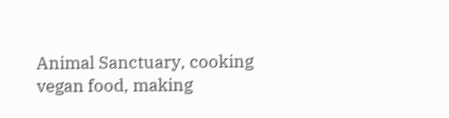Animal Sanctuary, cooking vegan food, making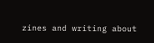zines and writing about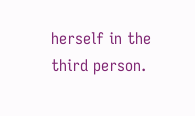herself in the third person.